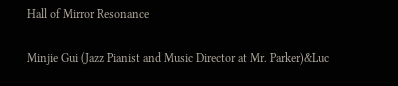Hall of Mirror Resonance

Minjie Gui (Jazz Pianist and Music Director at Mr. Parker)&Luc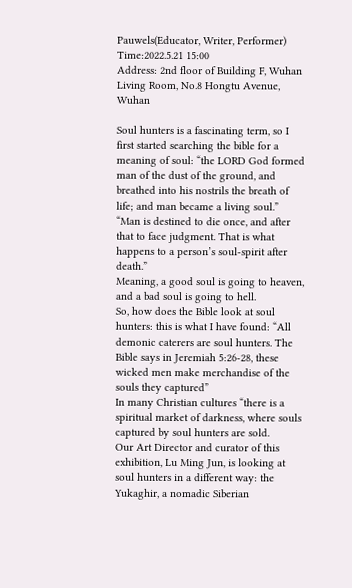Pauwels(Educator, Writer, Performer)
Time:2022.5.21 15:00
Address: 2nd floor of Building F, Wuhan Living Room, No.8 Hongtu Avenue, Wuhan

Soul hunters is a fascinating term, so I first started searching the bible for a meaning of soul: “the LORD God formed man of the dust of the ground, and breathed into his nostrils the breath of life; and man became a living soul.”
“Man is destined to die once, and after that to face judgment. That is what happens to a person’s soul-spirit after death.”
Meaning, a good soul is going to heaven, and a bad soul is going to hell.
So, how does the Bible look at soul hunters: this is what I have found: “All demonic caterers are soul hunters. The Bible says in Jeremiah 5:26-28, these wicked men make merchandise of the souls they captured”
In many Christian cultures “there is a spiritual market of darkness, where souls captured by soul hunters are sold.
Our Art Director and curator of this exhibition, Lu Ming Jun, is looking at soul hunters in a different way: the Yukaghir, a nomadic Siberian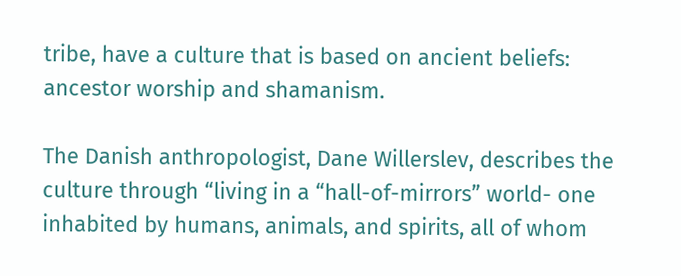tribe, have a culture that is based on ancient beliefs: ancestor worship and shamanism.

The Danish anthropologist, Dane Willerslev, describes the culture through “living in a “hall-of-mirrors” world- one inhabited by humans, animals, and spirits, all of whom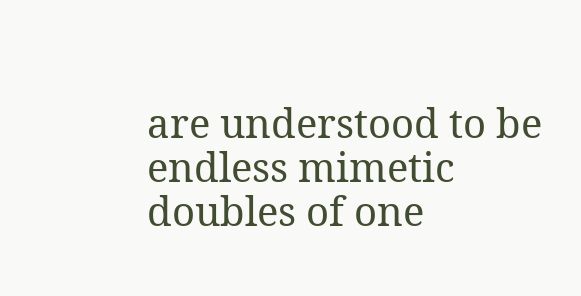are understood to be endless mimetic doubles of one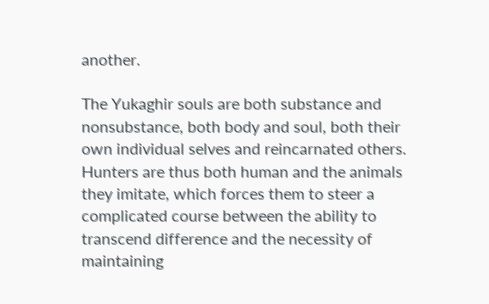another.

The Yukaghir souls are both substance and nonsubstance, both body and soul, both their own individual selves and reincarnated others. Hunters are thus both human and the animals they imitate, which forces them to steer a complicated course between the ability to transcend difference and the necessity of maintaining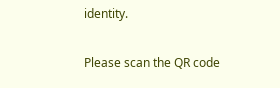identity.

Please scan the QR code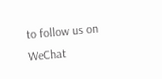to follow us on WeChat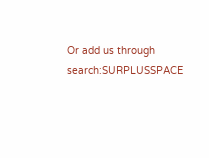Or add us through search:SURPLUSSPACE